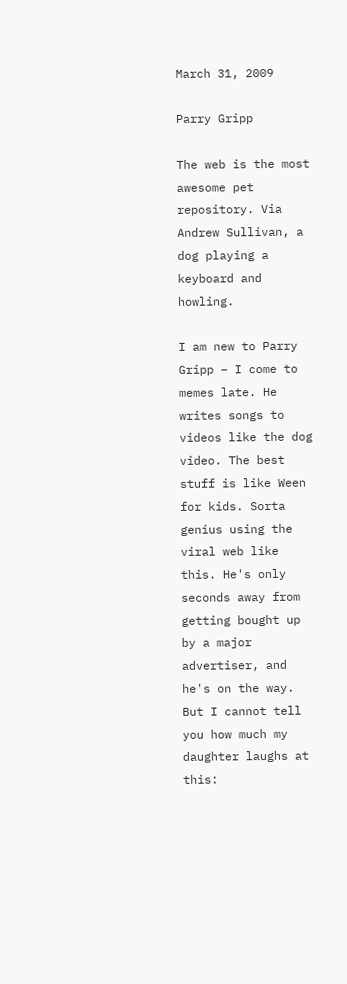March 31, 2009

Parry Gripp

The web is the most awesome pet repository. Via Andrew Sullivan, a dog playing a keyboard and howling.

I am new to Parry Gripp – I come to memes late. He writes songs to videos like the dog video. The best stuff is like Ween for kids. Sorta genius using the viral web like this. He's only seconds away from getting bought up by a major advertiser, and he's on the way. But I cannot tell you how much my daughter laughs at this: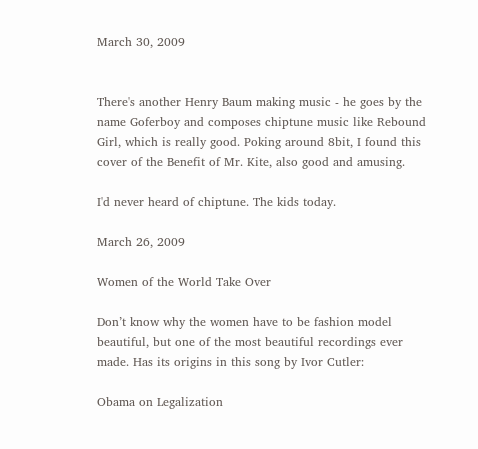March 30, 2009


There's another Henry Baum making music - he goes by the name Goferboy and composes chiptune music like Rebound Girl, which is really good. Poking around 8bit, I found this cover of the Benefit of Mr. Kite, also good and amusing.

I'd never heard of chiptune. The kids today.

March 26, 2009

Women of the World Take Over

Don’t know why the women have to be fashion model beautiful, but one of the most beautiful recordings ever made. Has its origins in this song by Ivor Cutler:

Obama on Legalization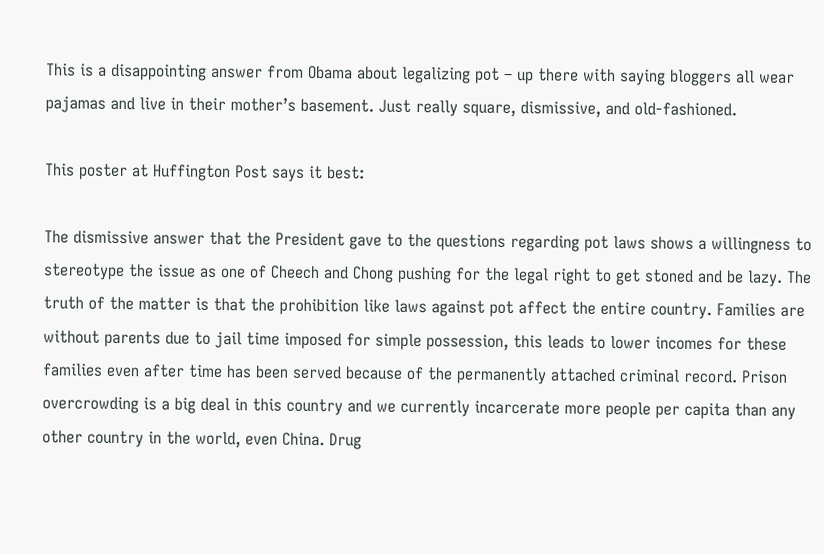This is a disappointing answer from Obama about legalizing pot – up there with saying bloggers all wear pajamas and live in their mother’s basement. Just really square, dismissive, and old-fashioned.

This poster at Huffington Post says it best:

The dismissive answer that the President gave to the questions regarding pot laws shows a willingness to stereotype the issue as one of Cheech and Chong pushing for the legal right to get stoned and be lazy. The truth of the matter is that the prohibition like laws against pot affect the entire country. Families are without parents due to jail time imposed for simple possession, this leads to lower incomes for these families even after time has been served because of the permanently attached criminal record. Prison overcrowding is a big deal in this country and we currently incarcerate more people per capita than any other country in the world, even China. Drug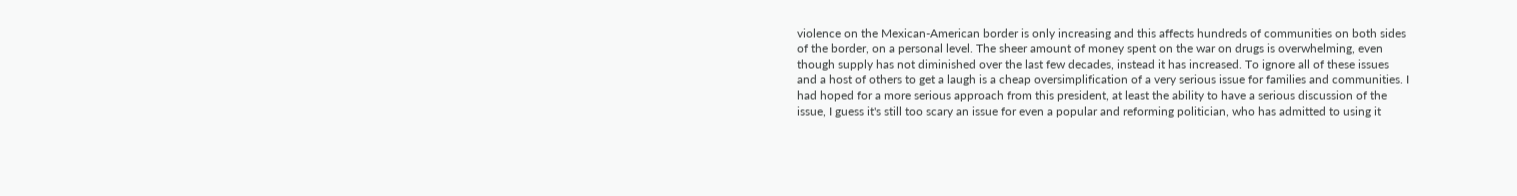violence on the Mexican-American border is only increasing and this affects hundreds of communities on both sides of the border, on a personal level. The sheer amount of money spent on the war on drugs is overwhelming, even though supply has not diminished over the last few decades, instead it has increased. To ignore all of these issues and a host of others to get a laugh is a cheap oversimplification of a very serious issue for families and communities. I had hoped for a more serious approach from this president, at least the ability to have a serious discussion of the issue, I guess it's still too scary an issue for even a popular and reforming politician, who has admitted to using it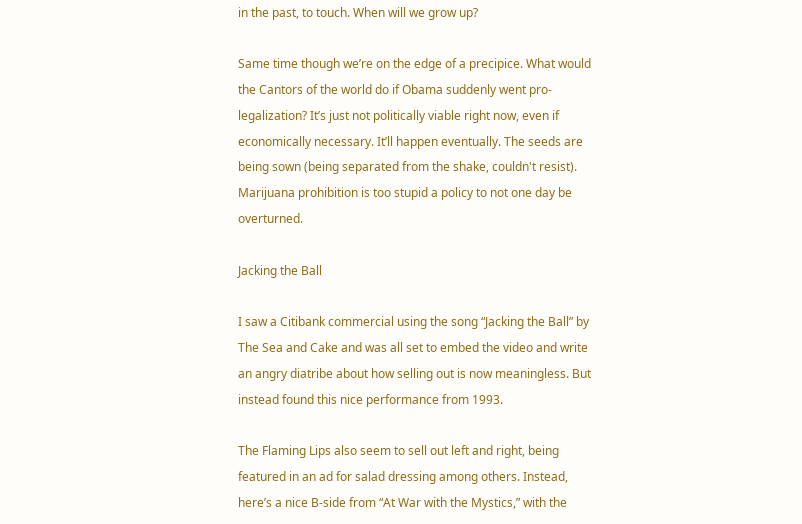in the past, to touch. When will we grow up?

Same time though we’re on the edge of a precipice. What would the Cantors of the world do if Obama suddenly went pro-legalization? It’s just not politically viable right now, even if economically necessary. It’ll happen eventually. The seeds are being sown (being separated from the shake, couldn't resist). Marijuana prohibition is too stupid a policy to not one day be overturned.

Jacking the Ball

I saw a Citibank commercial using the song “Jacking the Ball” by The Sea and Cake and was all set to embed the video and write an angry diatribe about how selling out is now meaningless. But instead found this nice performance from 1993.

The Flaming Lips also seem to sell out left and right, being featured in an ad for salad dressing among others. Instead, here’s a nice B-side from “At War with the Mystics,” with the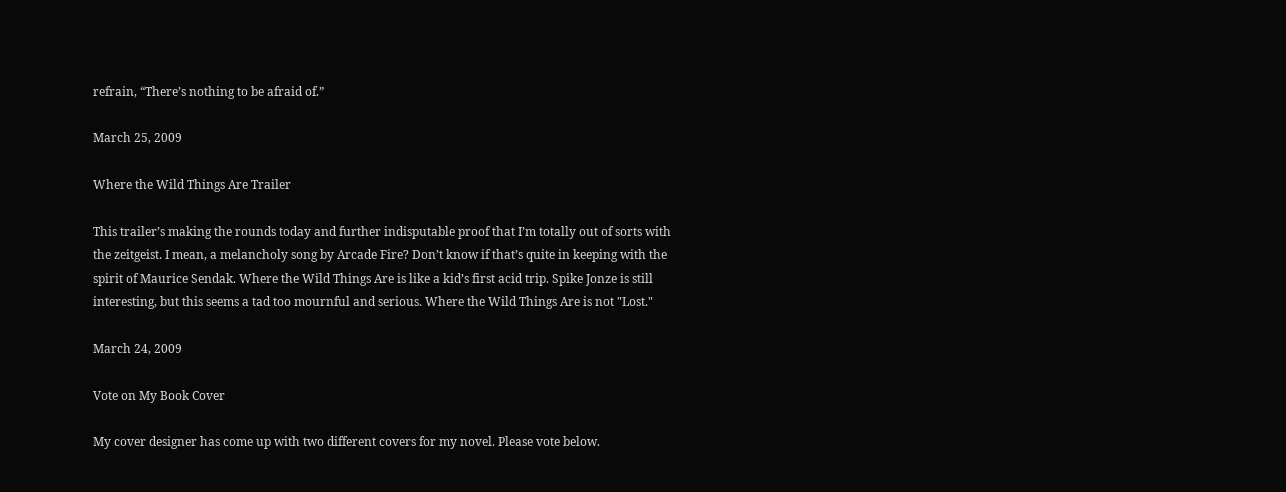refrain, “There’s nothing to be afraid of.”

March 25, 2009

Where the Wild Things Are Trailer

This trailer’s making the rounds today and further indisputable proof that I’m totally out of sorts with the zeitgeist. I mean, a melancholy song by Arcade Fire? Don’t know if that’s quite in keeping with the spirit of Maurice Sendak. Where the Wild Things Are is like a kid’s first acid trip. Spike Jonze is still interesting, but this seems a tad too mournful and serious. Where the Wild Things Are is not "Lost."

March 24, 2009

Vote on My Book Cover

My cover designer has come up with two different covers for my novel. Please vote below.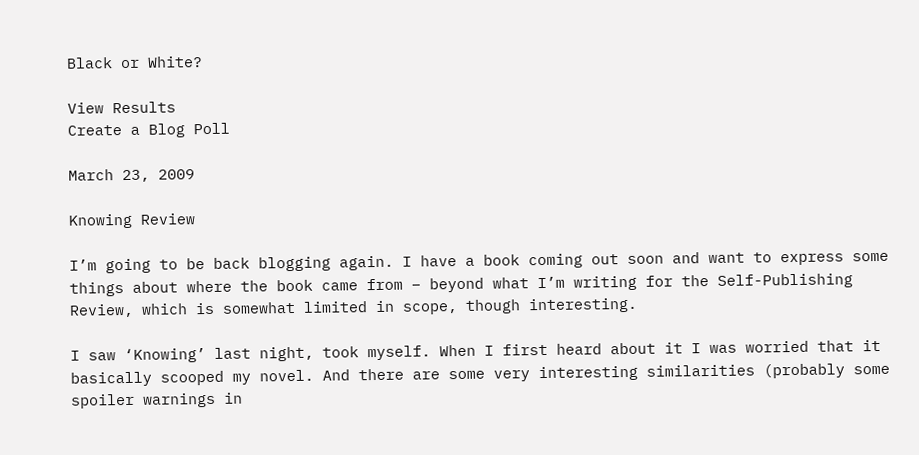Black or White?

View Results
Create a Blog Poll

March 23, 2009

Knowing Review

I’m going to be back blogging again. I have a book coming out soon and want to express some things about where the book came from – beyond what I’m writing for the Self-Publishing Review, which is somewhat limited in scope, though interesting.

I saw ‘Knowing’ last night, took myself. When I first heard about it I was worried that it basically scooped my novel. And there are some very interesting similarities (probably some spoiler warnings in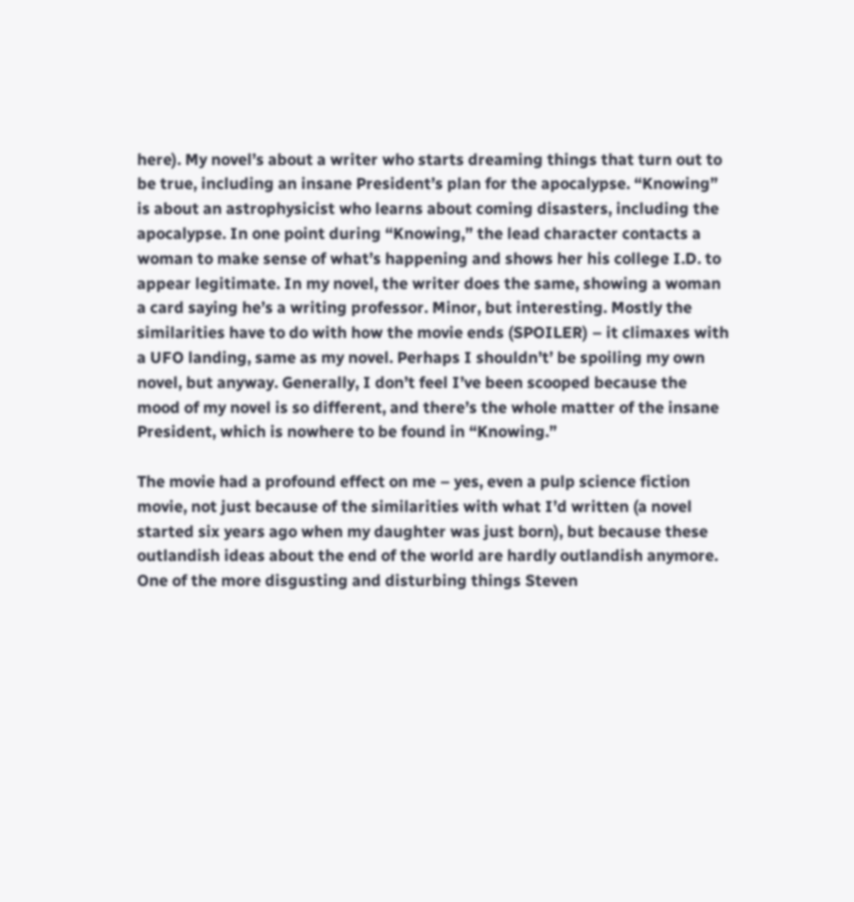here). My novel’s about a writer who starts dreaming things that turn out to be true, including an insane President’s plan for the apocalypse. “Knowing” is about an astrophysicist who learns about coming disasters, including the apocalypse. In one point during “Knowing,” the lead character contacts a woman to make sense of what’s happening and shows her his college I.D. to appear legitimate. In my novel, the writer does the same, showing a woman a card saying he’s a writing professor. Minor, but interesting. Mostly the similarities have to do with how the movie ends (SPOILER) – it climaxes with a UFO landing, same as my novel. Perhaps I shouldn’t’ be spoiling my own novel, but anyway. Generally, I don’t feel I’ve been scooped because the mood of my novel is so different, and there’s the whole matter of the insane President, which is nowhere to be found in “Knowing.”

The movie had a profound effect on me – yes, even a pulp science fiction movie, not just because of the similarities with what I’d written (a novel started six years ago when my daughter was just born), but because these outlandish ideas about the end of the world are hardly outlandish anymore. One of the more disgusting and disturbing things Steven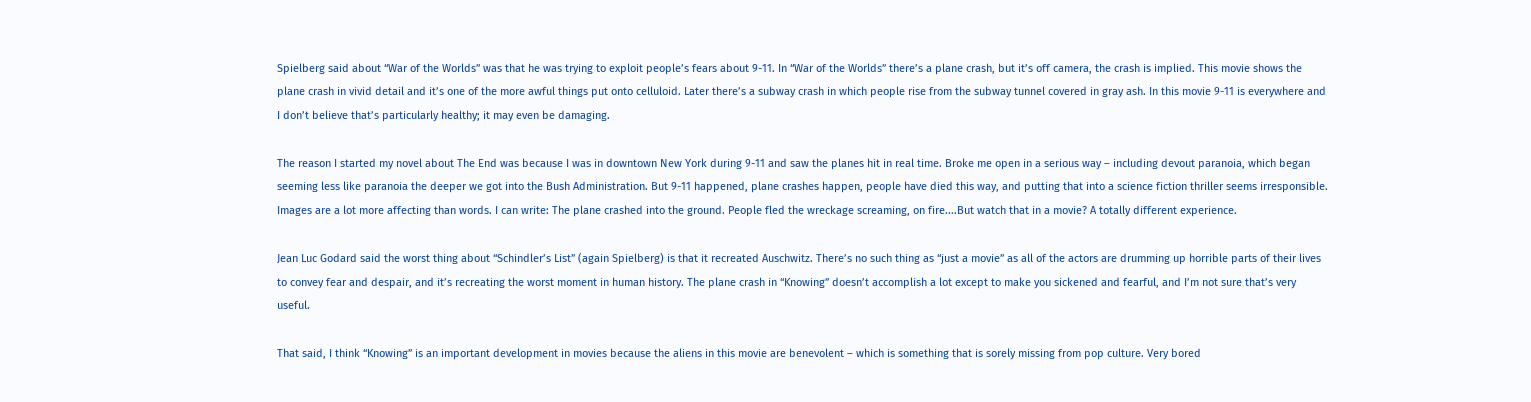Spielberg said about “War of the Worlds” was that he was trying to exploit people’s fears about 9-11. In “War of the Worlds” there’s a plane crash, but it’s off camera, the crash is implied. This movie shows the plane crash in vivid detail and it’s one of the more awful things put onto celluloid. Later there’s a subway crash in which people rise from the subway tunnel covered in gray ash. In this movie 9-11 is everywhere and I don’t believe that’s particularly healthy; it may even be damaging.

The reason I started my novel about The End was because I was in downtown New York during 9-11 and saw the planes hit in real time. Broke me open in a serious way – including devout paranoia, which began seeming less like paranoia the deeper we got into the Bush Administration. But 9-11 happened, plane crashes happen, people have died this way, and putting that into a science fiction thriller seems irresponsible. Images are a lot more affecting than words. I can write: The plane crashed into the ground. People fled the wreckage screaming, on fire....But watch that in a movie? A totally different experience.

Jean Luc Godard said the worst thing about “Schindler’s List” (again Spielberg) is that it recreated Auschwitz. There’s no such thing as “just a movie” as all of the actors are drumming up horrible parts of their lives to convey fear and despair, and it’s recreating the worst moment in human history. The plane crash in “Knowing” doesn’t accomplish a lot except to make you sickened and fearful, and I’m not sure that’s very useful.

That said, I think “Knowing” is an important development in movies because the aliens in this movie are benevolent – which is something that is sorely missing from pop culture. Very bored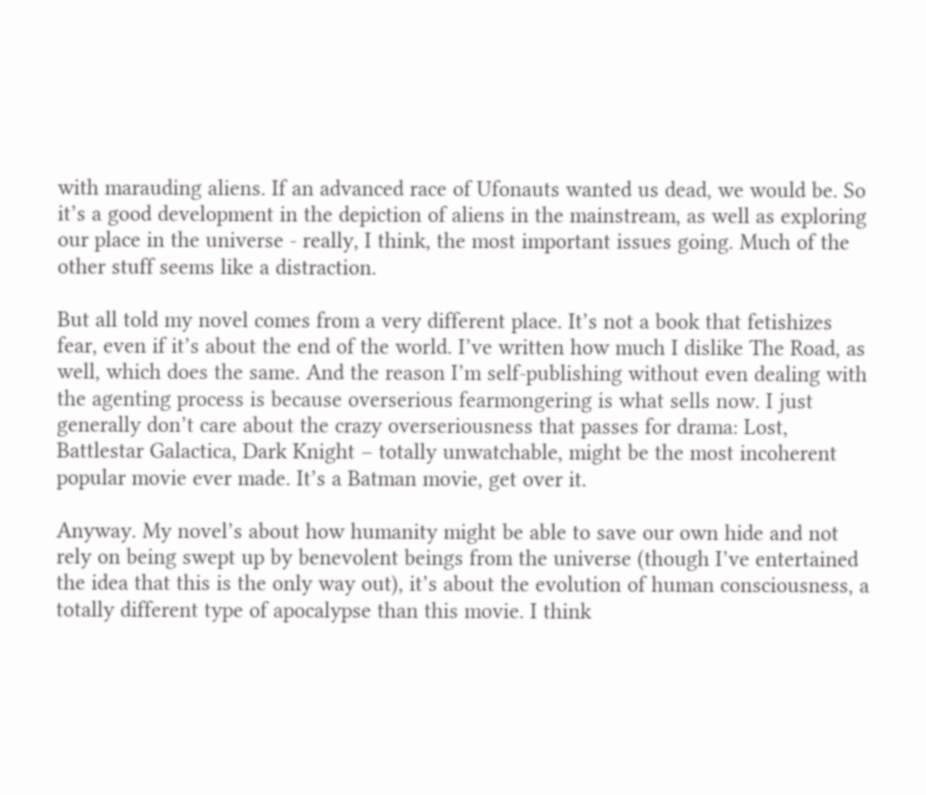with marauding aliens. If an advanced race of Ufonauts wanted us dead, we would be. So it’s a good development in the depiction of aliens in the mainstream, as well as exploring our place in the universe - really, I think, the most important issues going. Much of the other stuff seems like a distraction.

But all told my novel comes from a very different place. It’s not a book that fetishizes fear, even if it’s about the end of the world. I’ve written how much I dislike The Road, as well, which does the same. And the reason I’m self-publishing without even dealing with the agenting process is because overserious fearmongering is what sells now. I just generally don’t care about the crazy overseriousness that passes for drama: Lost, Battlestar Galactica, Dark Knight – totally unwatchable, might be the most incoherent popular movie ever made. It’s a Batman movie, get over it.

Anyway. My novel’s about how humanity might be able to save our own hide and not rely on being swept up by benevolent beings from the universe (though I’ve entertained the idea that this is the only way out), it’s about the evolution of human consciousness, a totally different type of apocalypse than this movie. I think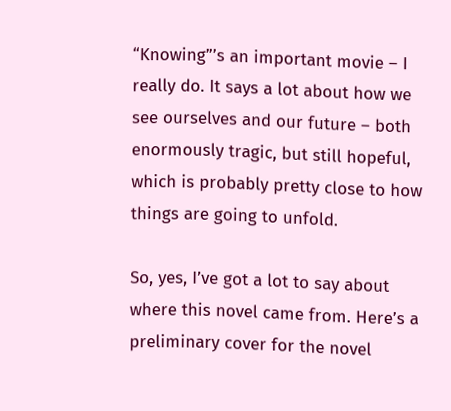“Knowing”’s an important movie – I really do. It says a lot about how we see ourselves and our future – both enormously tragic, but still hopeful, which is probably pretty close to how things are going to unfold.

So, yes, I’ve got a lot to say about where this novel came from. Here’s a preliminary cover for the novel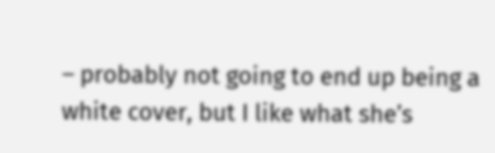– probably not going to end up being a white cover, but I like what she’s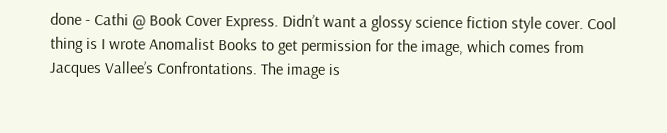done - Cathi @ Book Cover Express. Didn’t want a glossy science fiction style cover. Cool thing is I wrote Anomalist Books to get permission for the image, which comes from Jacques Vallee’s Confrontations. The image is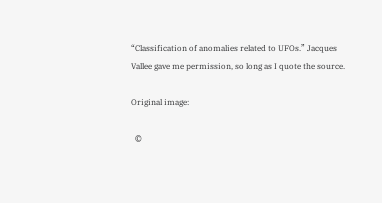“Classification of anomalies related to UFOs.” Jacques Vallee gave me permission, so long as I quote the source.

Original image:

  ©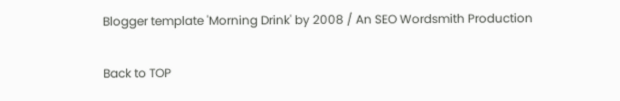Blogger template 'Morning Drink' by 2008 / An SEO Wordsmith Production

Back to TOP